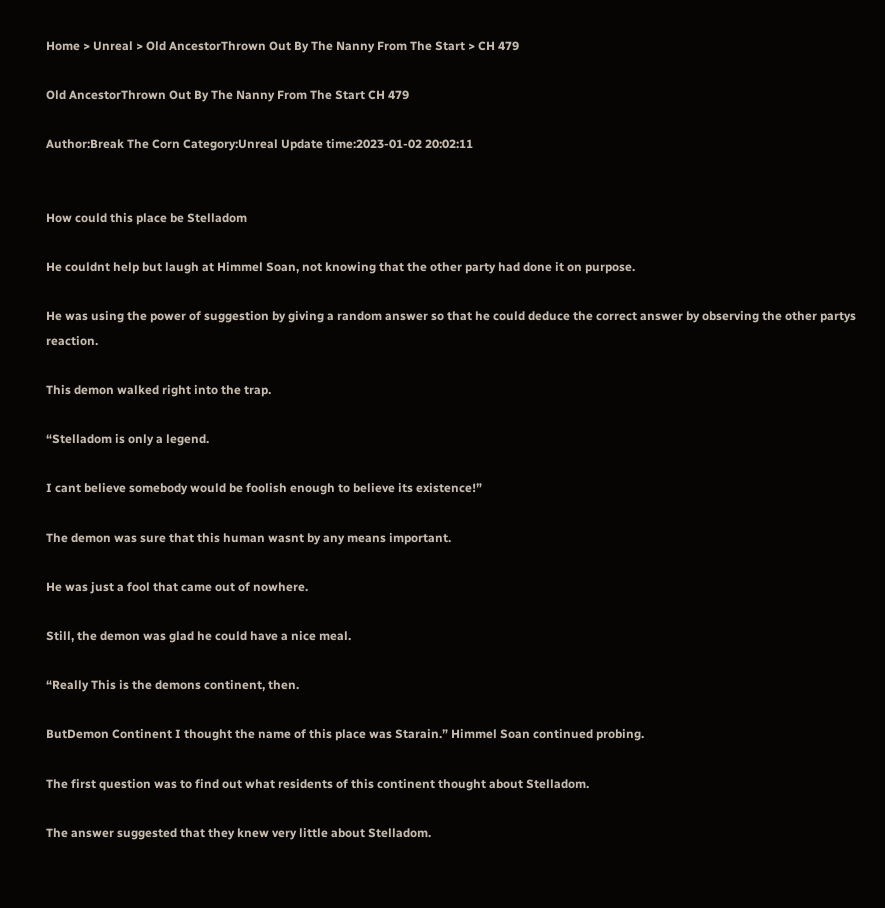Home > Unreal > Old AncestorThrown Out By The Nanny From The Start > CH 479

Old AncestorThrown Out By The Nanny From The Start CH 479

Author:Break The Corn Category:Unreal Update time:2023-01-02 20:02:11


How could this place be Stelladom

He couldnt help but laugh at Himmel Soan, not knowing that the other party had done it on purpose.

He was using the power of suggestion by giving a random answer so that he could deduce the correct answer by observing the other partys reaction.

This demon walked right into the trap.

“Stelladom is only a legend.

I cant believe somebody would be foolish enough to believe its existence!”

The demon was sure that this human wasnt by any means important.

He was just a fool that came out of nowhere.

Still, the demon was glad he could have a nice meal.

“Really This is the demons continent, then.

ButDemon Continent I thought the name of this place was Starain.” Himmel Soan continued probing.

The first question was to find out what residents of this continent thought about Stelladom.

The answer suggested that they knew very little about Stelladom.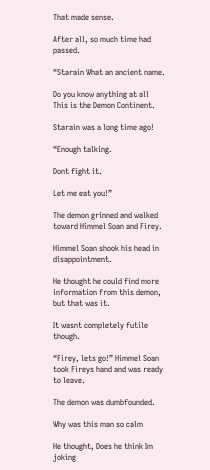That made sense.

After all, so much time had passed.

“Starain What an ancient name.

Do you know anything at all This is the Demon Continent.

Starain was a long time ago!

“Enough talking.

Dont fight it.

Let me eat you!”

The demon grinned and walked toward Himmel Soan and Firey.

Himmel Soan shook his head in disappointment.

He thought he could find more information from this demon, but that was it.

It wasnt completely futile though.

“Firey, lets go!” Himmel Soan took Fireys hand and was ready to leave.

The demon was dumbfounded.

Why was this man so calm

He thought, Does he think Im joking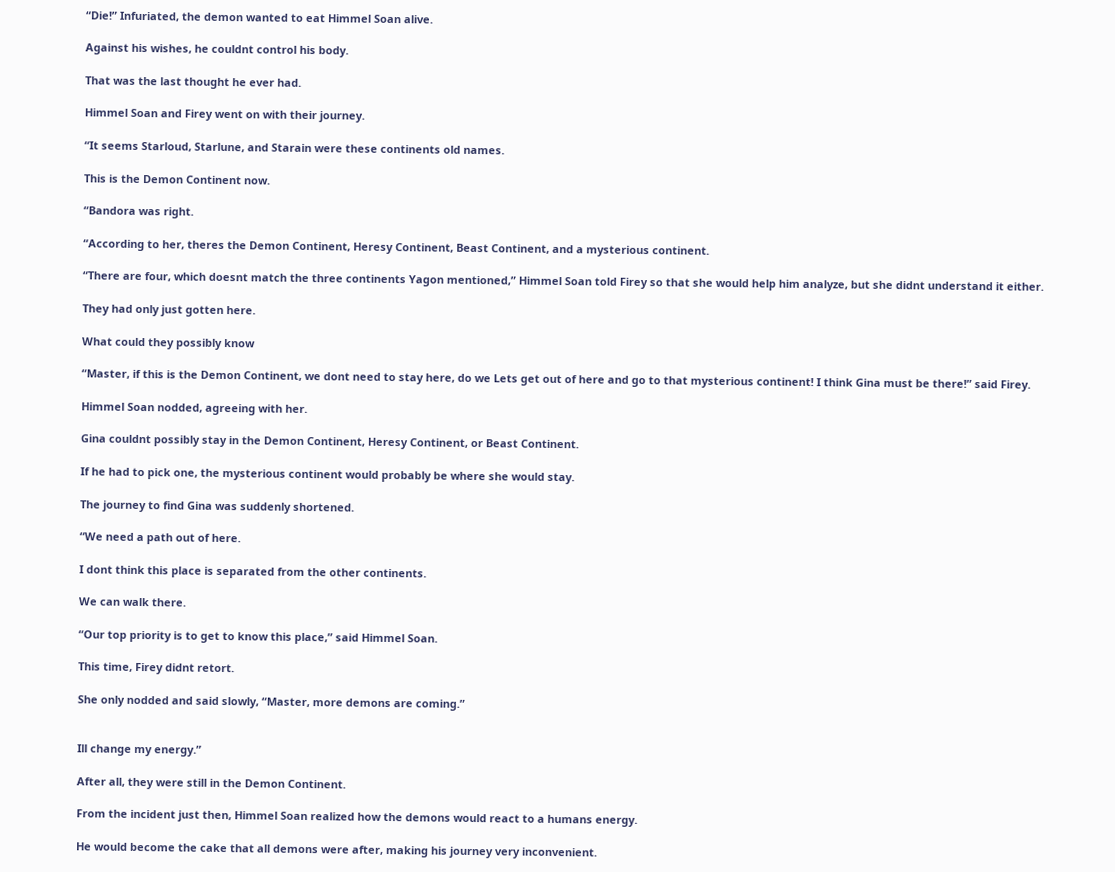“Die!” Infuriated, the demon wanted to eat Himmel Soan alive.

Against his wishes, he couldnt control his body.

That was the last thought he ever had.

Himmel Soan and Firey went on with their journey.

“It seems Starloud, Starlune, and Starain were these continents old names.

This is the Demon Continent now.

“Bandora was right.

“According to her, theres the Demon Continent, Heresy Continent, Beast Continent, and a mysterious continent.

“There are four, which doesnt match the three continents Yagon mentioned,” Himmel Soan told Firey so that she would help him analyze, but she didnt understand it either.

They had only just gotten here.

What could they possibly know

“Master, if this is the Demon Continent, we dont need to stay here, do we Lets get out of here and go to that mysterious continent! I think Gina must be there!” said Firey.

Himmel Soan nodded, agreeing with her.

Gina couldnt possibly stay in the Demon Continent, Heresy Continent, or Beast Continent.

If he had to pick one, the mysterious continent would probably be where she would stay.

The journey to find Gina was suddenly shortened.

“We need a path out of here.

I dont think this place is separated from the other continents.

We can walk there.

“Our top priority is to get to know this place,” said Himmel Soan.

This time, Firey didnt retort.

She only nodded and said slowly, “Master, more demons are coming.”


Ill change my energy.”

After all, they were still in the Demon Continent.

From the incident just then, Himmel Soan realized how the demons would react to a humans energy.

He would become the cake that all demons were after, making his journey very inconvenient.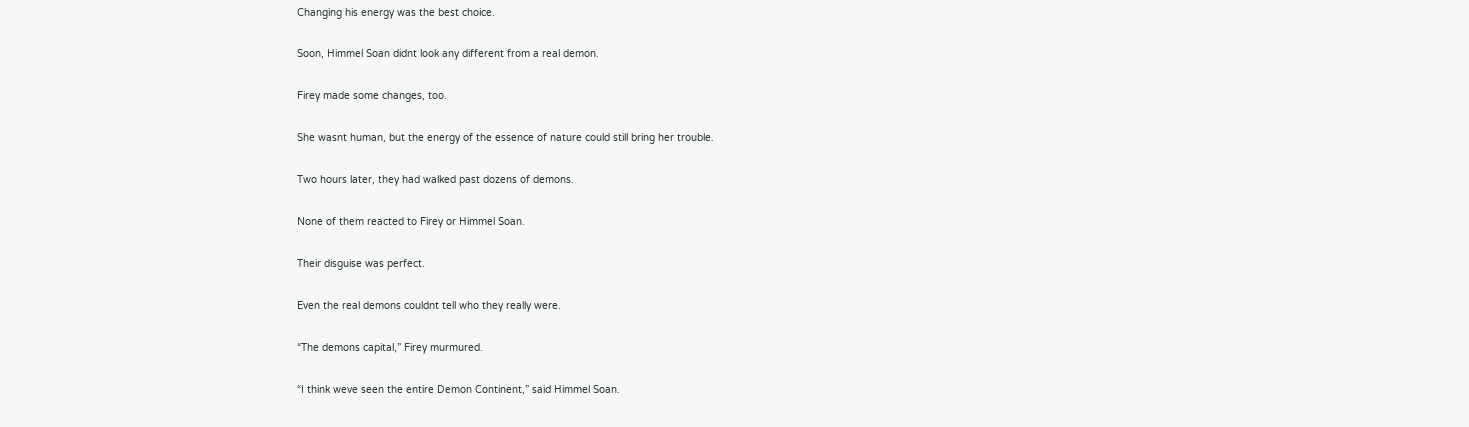Changing his energy was the best choice.

Soon, Himmel Soan didnt look any different from a real demon.

Firey made some changes, too.

She wasnt human, but the energy of the essence of nature could still bring her trouble.

Two hours later, they had walked past dozens of demons.

None of them reacted to Firey or Himmel Soan.

Their disguise was perfect.

Even the real demons couldnt tell who they really were.

“The demons capital,” Firey murmured.

“I think weve seen the entire Demon Continent,” said Himmel Soan.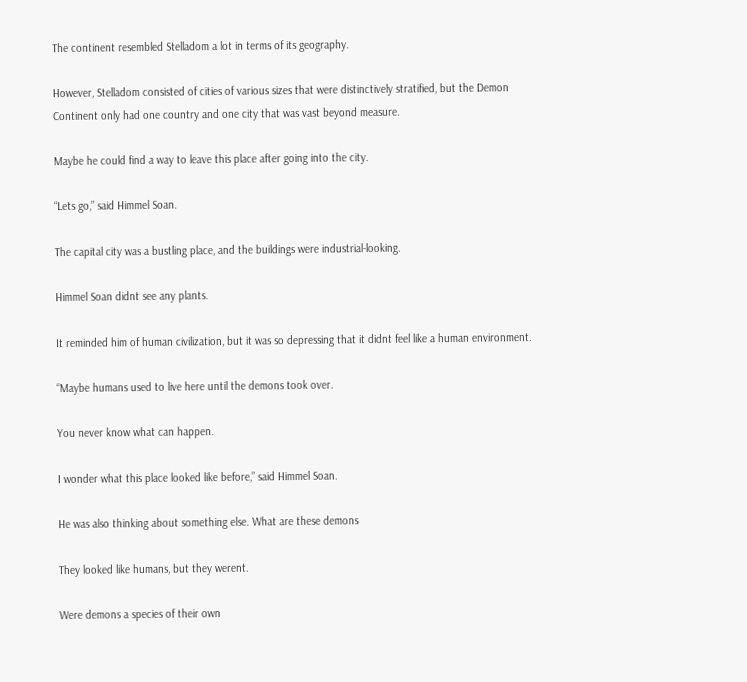The continent resembled Stelladom a lot in terms of its geography.

However, Stelladom consisted of cities of various sizes that were distinctively stratified, but the Demon Continent only had one country and one city that was vast beyond measure.

Maybe he could find a way to leave this place after going into the city.

“Lets go,” said Himmel Soan.

The capital city was a bustling place, and the buildings were industrial-looking.

Himmel Soan didnt see any plants.

It reminded him of human civilization, but it was so depressing that it didnt feel like a human environment.

“Maybe humans used to live here until the demons took over.

You never know what can happen.

I wonder what this place looked like before,” said Himmel Soan.

He was also thinking about something else. What are these demons

They looked like humans, but they werent.

Were demons a species of their own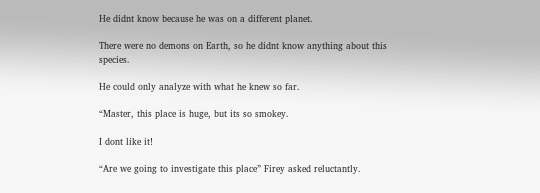He didnt know because he was on a different planet.

There were no demons on Earth, so he didnt know anything about this species.

He could only analyze with what he knew so far.

“Master, this place is huge, but its so smokey.

I dont like it!

“Are we going to investigate this place” Firey asked reluctantly.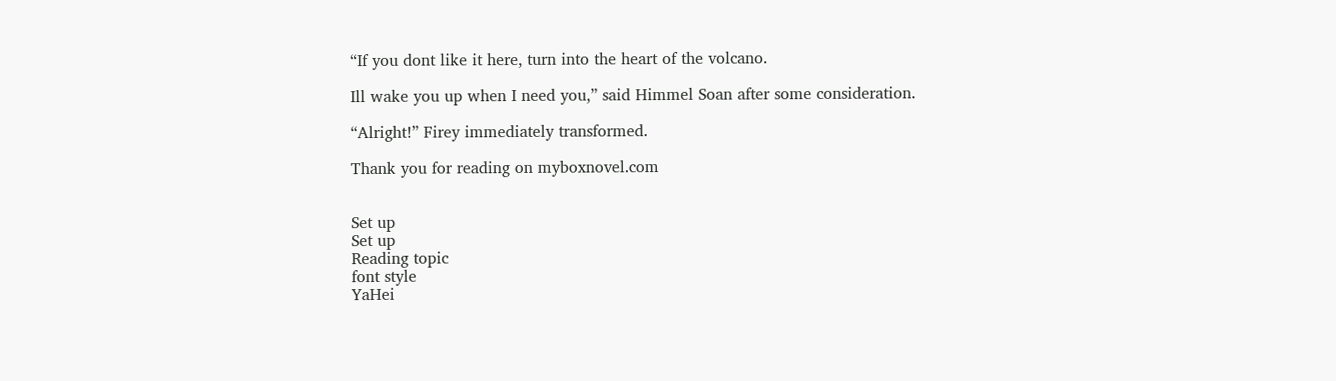“If you dont like it here, turn into the heart of the volcano.

Ill wake you up when I need you,” said Himmel Soan after some consideration.

“Alright!” Firey immediately transformed.

Thank you for reading on myboxnovel.com


Set up
Set up
Reading topic
font style
YaHei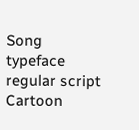Song typeface regular script Cartoon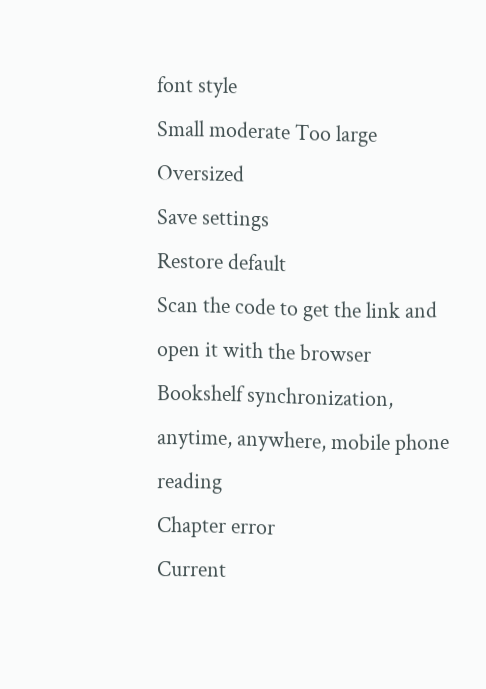font style
Small moderate Too large Oversized
Save settings
Restore default
Scan the code to get the link and open it with the browser
Bookshelf synchronization, anytime, anywhere, mobile phone reading
Chapter error
Current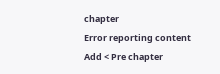chapter
Error reporting content
Add < Pre chapter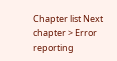Chapter list Next chapter > Error reporting